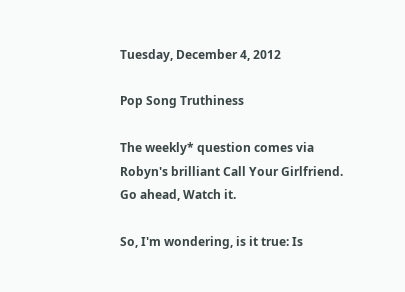Tuesday, December 4, 2012

Pop Song Truthiness

The weekly* question comes via Robyn's brilliant Call Your Girlfriend. Go ahead, Watch it.

So, I'm wondering, is it true: Is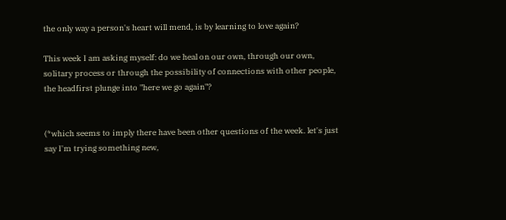the only way a person's heart will mend, is by learning to love again?

This week I am asking myself: do we heal on our own, through our own, solitary process or through the possibility of connections with other people, the headfirst plunge into "here we go again"?


(*which seems to imply there have been other questions of the week. let's just say I'm trying something new,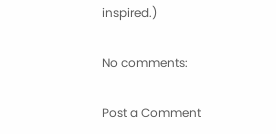inspired.)

No comments:

Post a Comment